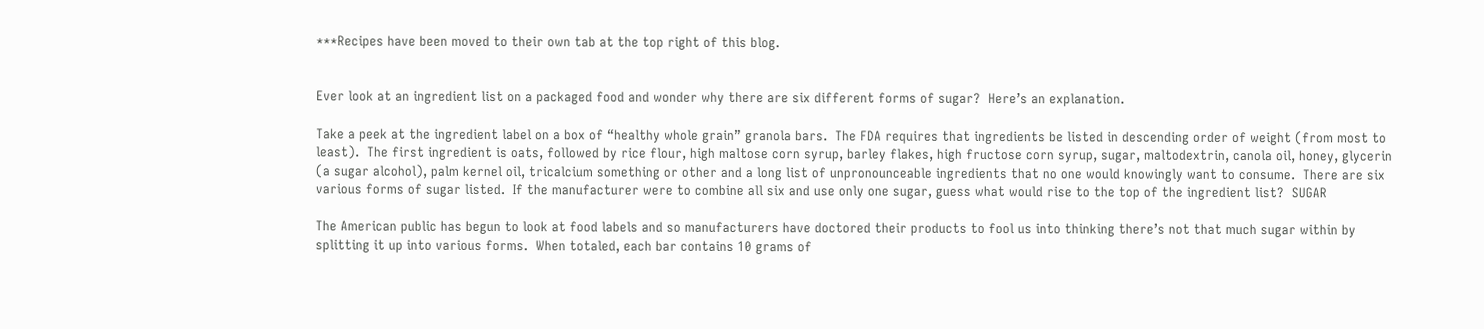***Recipes have been moved to their own tab at the top right of this blog.


Ever look at an ingredient list on a packaged food and wonder why there are six different forms of sugar?  Here’s an explanation.

Take a peek at the ingredient label on a box of “healthy whole grain” granola bars.  The FDA requires that ingredients be listed in descending order of weight (from most to least).  The first ingredient is oats, followed by rice flour, high maltose corn syrup, barley flakes, high fructose corn syrup, sugar, maltodextrin, canola oil, honey, glycerin (a sugar alcohol), palm kernel oil, tricalcium something or other and a long list of unpronounceable ingredients that no one would knowingly want to consume.  There are six various forms of sugar listed.  If the manufacturer were to combine all six and use only one sugar, guess what would rise to the top of the ingredient list?  SUGAR

The American public has begun to look at food labels and so manufacturers have doctored their products to fool us into thinking there’s not that much sugar within by splitting it up into various forms.  When totaled, each bar contains 10 grams of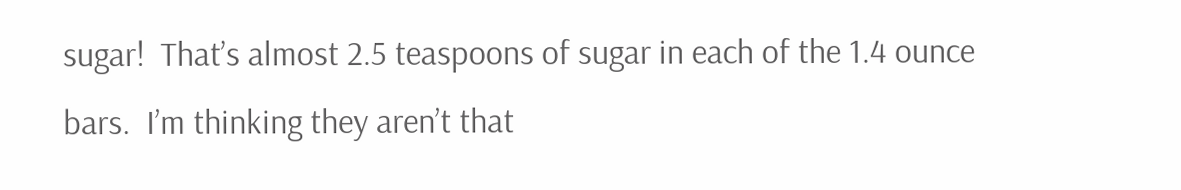sugar!  That’s almost 2.5 teaspoons of sugar in each of the 1.4 ounce bars.  I’m thinking they aren’t that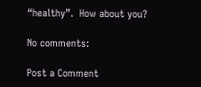“healthy”.  How about you?

No comments:

Post a Comment